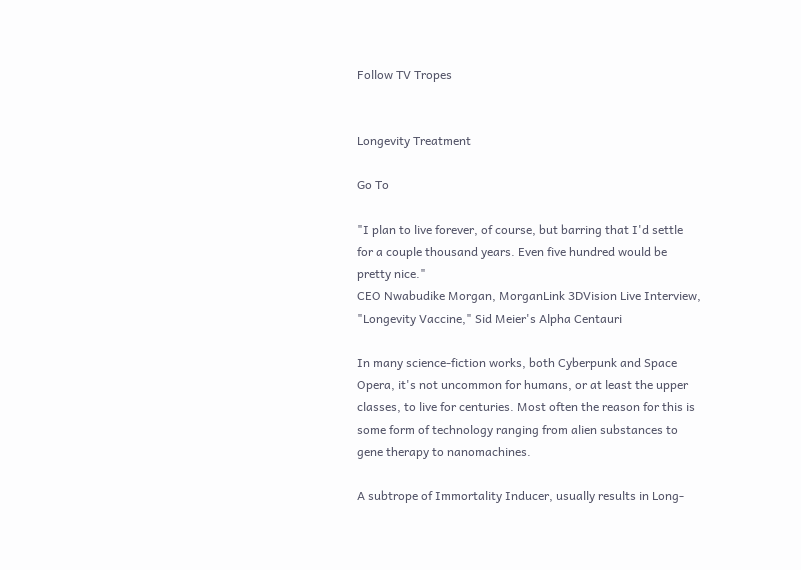Follow TV Tropes


Longevity Treatment

Go To

"I plan to live forever, of course, but barring that I'd settle for a couple thousand years. Even five hundred would be pretty nice."
CEO Nwabudike Morgan, MorganLink 3DVision Live Interview, "Longevity Vaccine," Sid Meier's Alpha Centauri

In many science-fiction works, both Cyberpunk and Space Opera, it's not uncommon for humans, or at least the upper classes, to live for centuries. Most often the reason for this is some form of technology ranging from alien substances to gene therapy to nanomachines.

A subtrope of Immortality Inducer, usually results in Long-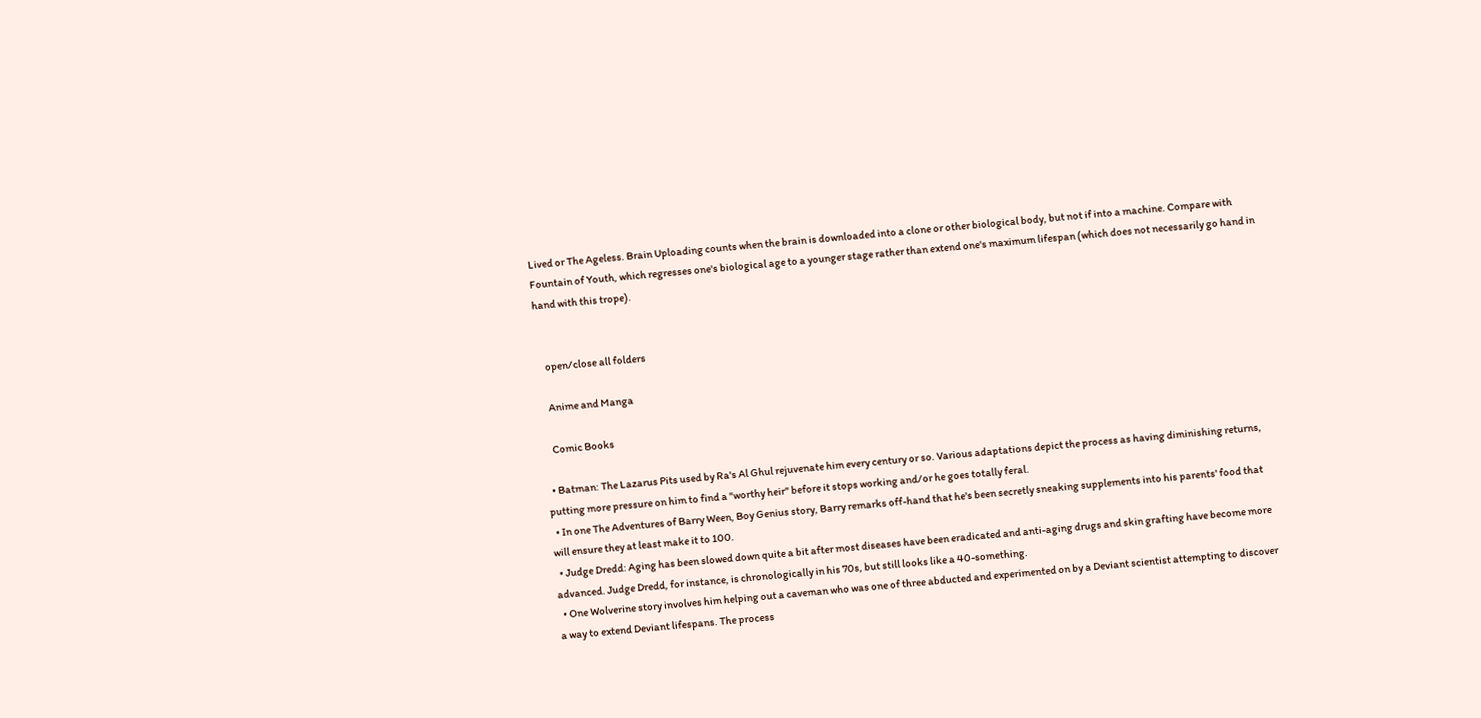Lived or The Ageless. Brain Uploading counts when the brain is downloaded into a clone or other biological body, but not if into a machine. Compare with Fountain of Youth, which regresses one's biological age to a younger stage rather than extend one's maximum lifespan (which does not necessarily go hand in hand with this trope).


    open/close all folders

    Anime and Manga

    Comic Books

  • Batman: The Lazarus Pits used by Ra's Al Ghul rejuvenate him every century or so. Various adaptations depict the process as having diminishing returns, putting more pressure on him to find a "worthy heir" before it stops working and/or he goes totally feral.
  • In one The Adventures of Barry Ween, Boy Genius story, Barry remarks off-hand that he's been secretly sneaking supplements into his parents' food that will ensure they at least make it to 100.
  • Judge Dredd: Aging has been slowed down quite a bit after most diseases have been eradicated and anti-aging drugs and skin grafting have become more advanced. Judge Dredd, for instance, is chronologically in his 70s, but still looks like a 40-something.
  • One Wolverine story involves him helping out a caveman who was one of three abducted and experimented on by a Deviant scientist attempting to discover a way to extend Deviant lifespans. The process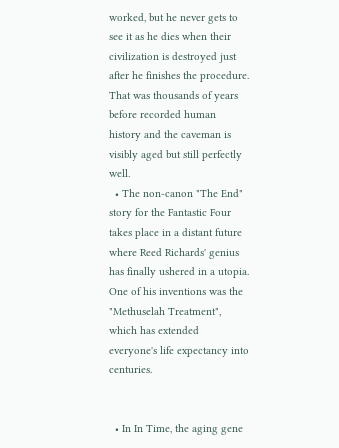worked, but he never gets to see it as he dies when their civilization is destroyed just after he finishes the procedure. That was thousands of years before recorded human history and the caveman is visibly aged but still perfectly well.
  • The non-canon "The End" story for the Fantastic Four takes place in a distant future where Reed Richards' genius has finally ushered in a utopia. One of his inventions was the "Methuselah Treatment", which has extended everyone's life expectancy into centuries.


  • In In Time, the aging gene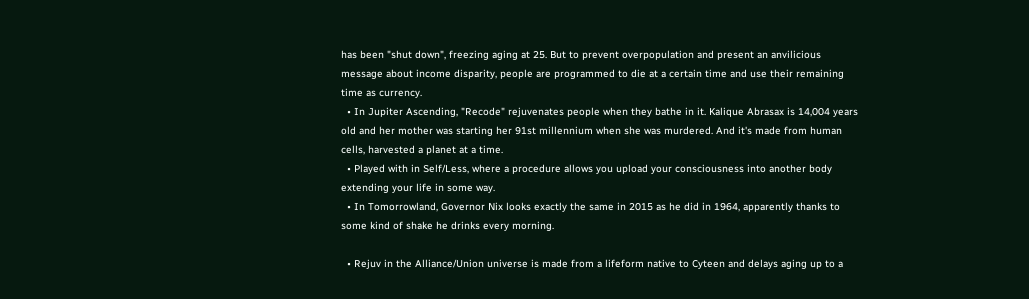has been "shut down", freezing aging at 25. But to prevent overpopulation and present an anvilicious message about income disparity, people are programmed to die at a certain time and use their remaining time as currency.
  • In Jupiter Ascending, "Recode" rejuvenates people when they bathe in it. Kalique Abrasax is 14,004 years old and her mother was starting her 91st millennium when she was murdered. And it's made from human cells, harvested a planet at a time.
  • Played with in Self/Less, where a procedure allows you upload your consciousness into another body extending your life in some way.
  • In Tomorrowland, Governor Nix looks exactly the same in 2015 as he did in 1964, apparently thanks to some kind of shake he drinks every morning.

  • Rejuv in the Alliance/Union universe is made from a lifeform native to Cyteen and delays aging up to a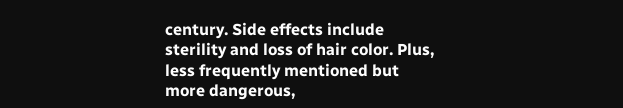century. Side effects include sterility and loss of hair color. Plus, less frequently mentioned but more dangerous,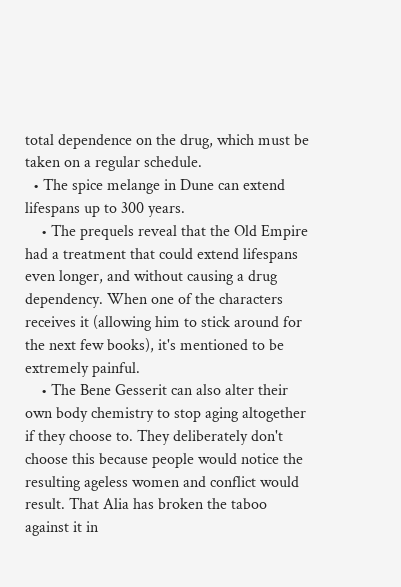total dependence on the drug, which must be taken on a regular schedule.
  • The spice melange in Dune can extend lifespans up to 300 years.
    • The prequels reveal that the Old Empire had a treatment that could extend lifespans even longer, and without causing a drug dependency. When one of the characters receives it (allowing him to stick around for the next few books), it's mentioned to be extremely painful.
    • The Bene Gesserit can also alter their own body chemistry to stop aging altogether if they choose to. They deliberately don't choose this because people would notice the resulting ageless women and conflict would result. That Alia has broken the taboo against it in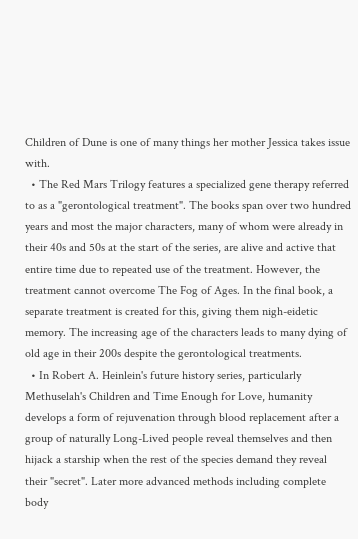Children of Dune is one of many things her mother Jessica takes issue with.
  • The Red Mars Trilogy features a specialized gene therapy referred to as a "gerontological treatment". The books span over two hundred years and most the major characters, many of whom were already in their 40s and 50s at the start of the series, are alive and active that entire time due to repeated use of the treatment. However, the treatment cannot overcome The Fog of Ages. In the final book, a separate treatment is created for this, giving them nigh-eidetic memory. The increasing age of the characters leads to many dying of old age in their 200s despite the gerontological treatments.
  • In Robert A. Heinlein's future history series, particularly Methuselah's Children and Time Enough for Love, humanity develops a form of rejuvenation through blood replacement after a group of naturally Long-Lived people reveal themselves and then hijack a starship when the rest of the species demand they reveal their "secret". Later more advanced methods including complete body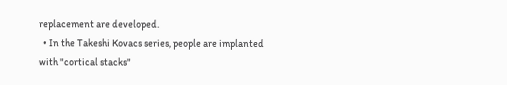replacement are developed.
  • In the Takeshi Kovacs series, people are implanted with "cortical stacks"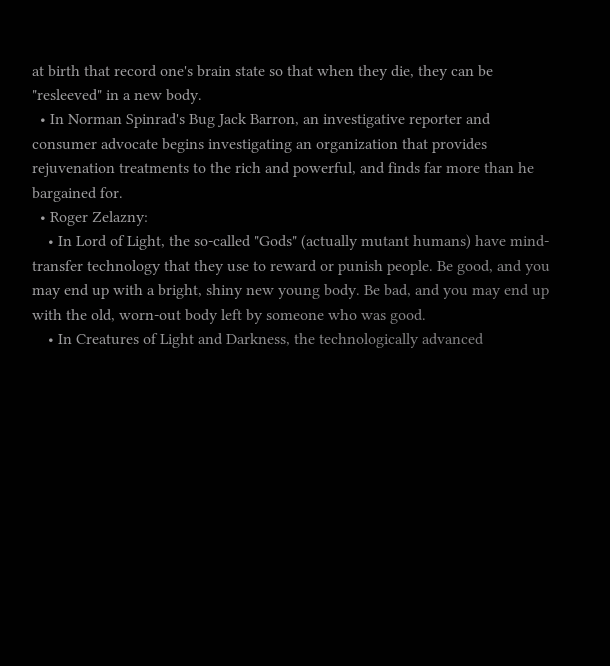at birth that record one's brain state so that when they die, they can be "resleeved" in a new body.
  • In Norman Spinrad's Bug Jack Barron, an investigative reporter and consumer advocate begins investigating an organization that provides rejuvenation treatments to the rich and powerful, and finds far more than he bargained for.
  • Roger Zelazny:
    • In Lord of Light, the so-called "Gods" (actually mutant humans) have mind-transfer technology that they use to reward or punish people. Be good, and you may end up with a bright, shiny new young body. Be bad, and you may end up with the old, worn-out body left by someone who was good.
    • In Creatures of Light and Darkness, the technologically advanced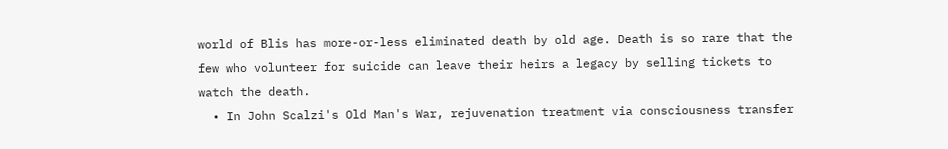world of Blis has more-or-less eliminated death by old age. Death is so rare that the few who volunteer for suicide can leave their heirs a legacy by selling tickets to watch the death.
  • In John Scalzi's Old Man's War, rejuvenation treatment via consciousness transfer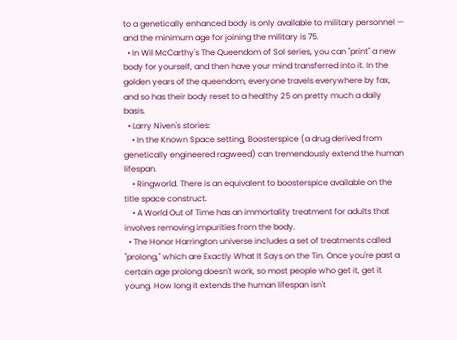to a genetically enhanced body is only available to military personnel — and the minimum age for joining the military is 75.
  • In Wil McCarthy's The Queendom of Sol series, you can "print" a new body for yourself, and then have your mind transferred into it. In the golden years of the queendom, everyone travels everywhere by fax, and so has their body reset to a healthy 25 on pretty much a daily basis.
  • Larry Niven's stories:
    • In the Known Space setting, Boosterspice (a drug derived from genetically engineered ragweed) can tremendously extend the human lifespan.
    • Ringworld. There is an equivalent to boosterspice available on the title space construct.
    • A World Out of Time has an immortality treatment for adults that involves removing impurities from the body.
  • The Honor Harrington universe includes a set of treatments called "prolong," which are Exactly What It Says on the Tin. Once you're past a certain age prolong doesn't work, so most people who get it, get it young. How long it extends the human lifespan isn't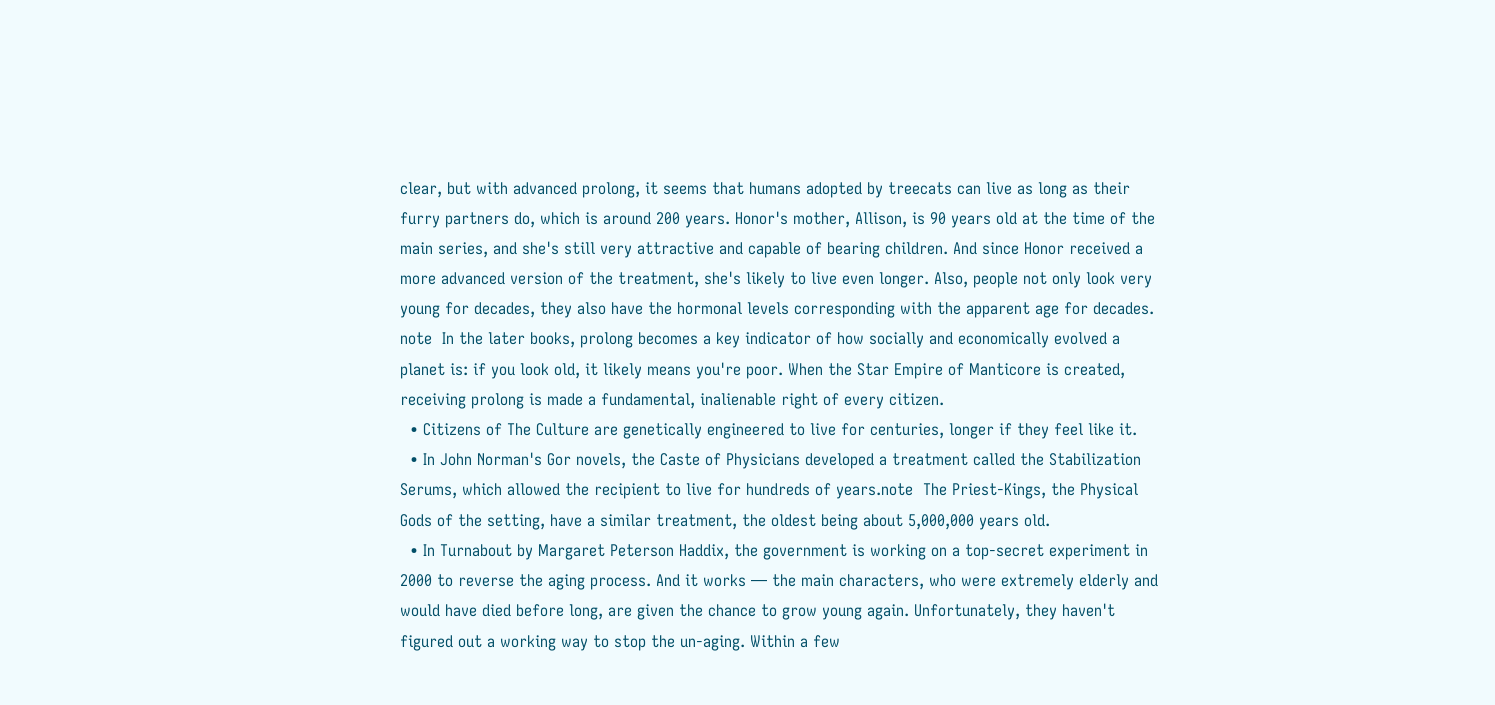clear, but with advanced prolong, it seems that humans adopted by treecats can live as long as their furry partners do, which is around 200 years. Honor's mother, Allison, is 90 years old at the time of the main series, and she's still very attractive and capable of bearing children. And since Honor received a more advanced version of the treatment, she's likely to live even longer. Also, people not only look very young for decades, they also have the hormonal levels corresponding with the apparent age for decades. note  In the later books, prolong becomes a key indicator of how socially and economically evolved a planet is: if you look old, it likely means you're poor. When the Star Empire of Manticore is created, receiving prolong is made a fundamental, inalienable right of every citizen.
  • Citizens of The Culture are genetically engineered to live for centuries, longer if they feel like it.
  • In John Norman's Gor novels, the Caste of Physicians developed a treatment called the Stabilization Serums, which allowed the recipient to live for hundreds of years.note  The Priest-Kings, the Physical Gods of the setting, have a similar treatment, the oldest being about 5,000,000 years old.
  • In Turnabout by Margaret Peterson Haddix, the government is working on a top-secret experiment in 2000 to reverse the aging process. And it works — the main characters, who were extremely elderly and would have died before long, are given the chance to grow young again. Unfortunately, they haven't figured out a working way to stop the un-aging. Within a few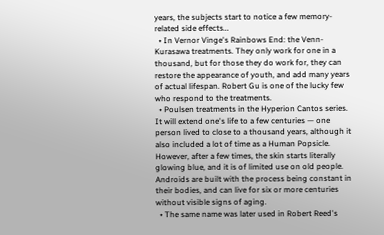years, the subjects start to notice a few memory-related side effects…
  • In Vernor Vinge's Rainbows End: the Venn-Kurasawa treatments. They only work for one in a thousand, but for those they do work for, they can restore the appearance of youth, and add many years of actual lifespan. Robert Gu is one of the lucky few who respond to the treatments.
  • Poulsen treatments in the Hyperion Cantos series. It will extend one's life to a few centuries — one person lived to close to a thousand years, although it also included a lot of time as a Human Popsicle. However, after a few times, the skin starts literally glowing blue, and it is of limited use on old people. Androids are built with the process being constant in their bodies, and can live for six or more centuries without visible signs of aging.
  • The same name was later used in Robert Reed's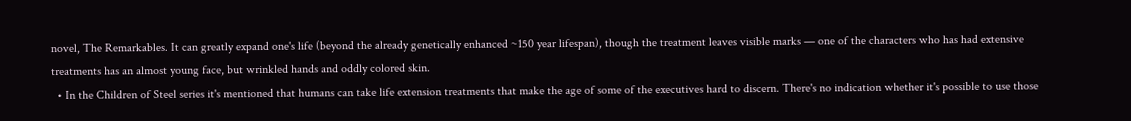novel, The Remarkables. It can greatly expand one's life (beyond the already genetically enhanced ~150 year lifespan), though the treatment leaves visible marks — one of the characters who has had extensive treatments has an almost young face, but wrinkled hands and oddly colored skin.
  • In the Children of Steel series it's mentioned that humans can take life extension treatments that make the age of some of the executives hard to discern. There's no indication whether it's possible to use those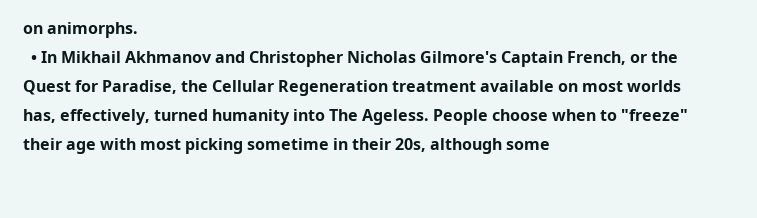on animorphs.
  • In Mikhail Akhmanov and Christopher Nicholas Gilmore's Captain French, or the Quest for Paradise, the Cellular Regeneration treatment available on most worlds has, effectively, turned humanity into The Ageless. People choose when to "freeze" their age with most picking sometime in their 20s, although some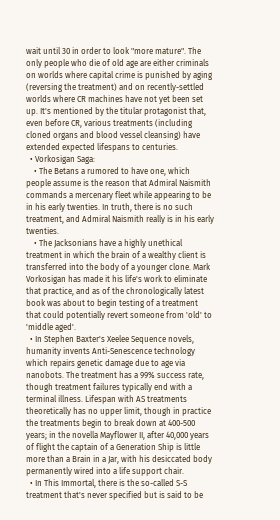wait until 30 in order to look "more mature". The only people who die of old age are either criminals on worlds where capital crime is punished by aging (reversing the treatment) and on recently-settled worlds where CR machines have not yet been set up. It's mentioned by the titular protagonist that, even before CR, various treatments (including cloned organs and blood vessel cleansing) have extended expected lifespans to centuries.
  • Vorkosigan Saga:
    • The Betans a rumored to have one, which people assume is the reason that Admiral Naismith commands a mercenary fleet while appearing to be in his early twenties. In truth, there is no such treatment, and Admiral Naismith really is in his early twenties.
    • The Jacksonians have a highly unethical treatment in which the brain of a wealthy client is transferred into the body of a younger clone. Mark Vorkosigan has made it his life's work to eliminate that practice, and as of the chronologically latest book was about to begin testing of a treatment that could potentially revert someone from 'old' to 'middle aged'.
  • In Stephen Baxter's Xeelee Sequence novels, humanity invents Anti-Senescence technology which repairs genetic damage due to age via nanobots. The treatment has a 99% success rate, though treatment failures typically end with a terminal illness. Lifespan with AS treatments theoretically has no upper limit, though in practice the treatments begin to break down at 400-500 years; in the novella Mayflower II, after 40,000 years of flight the captain of a Generation Ship is little more than a Brain in a Jar, with his desiccated body permanently wired into a life support chair.
  • In This Immortal, there is the so-called S-S treatment that's never specified but is said to be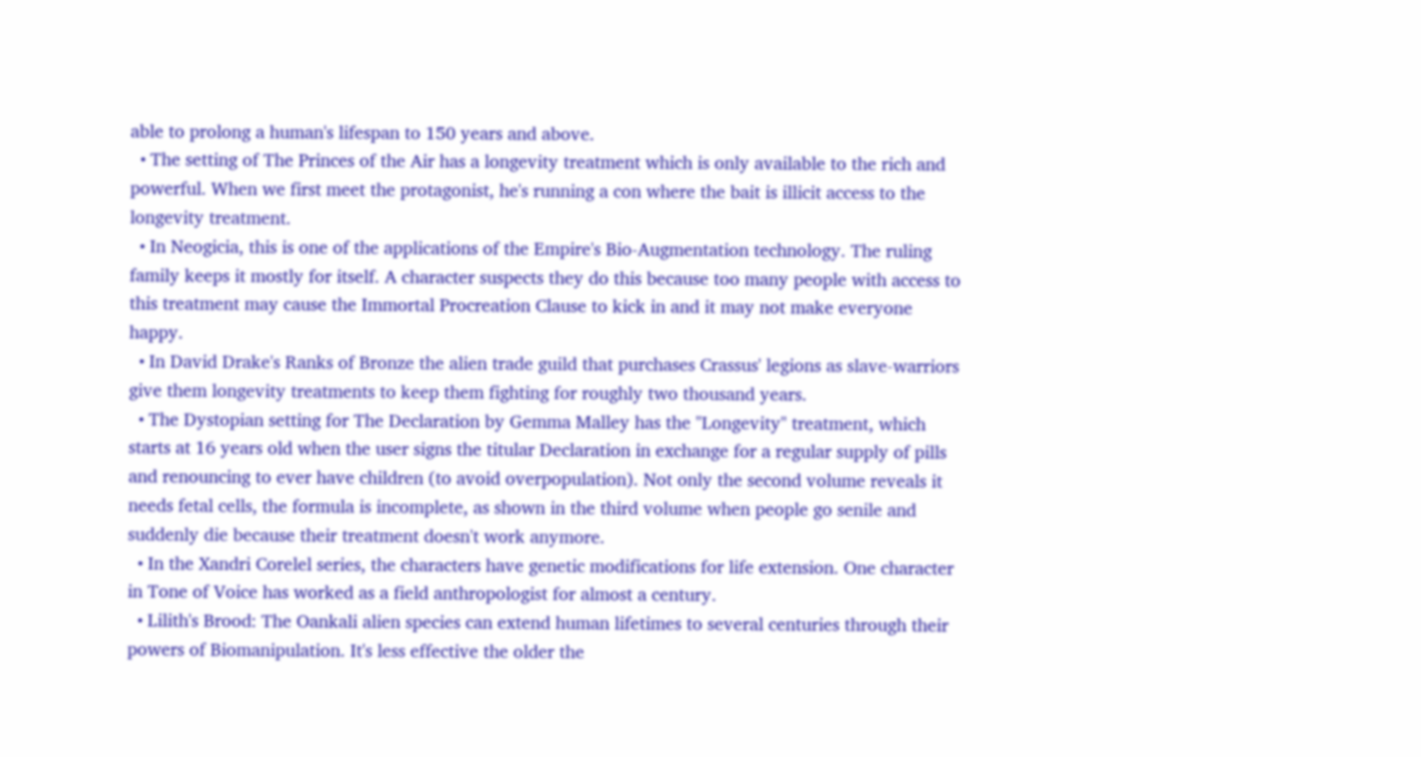able to prolong a human's lifespan to 150 years and above.
  • The setting of The Princes of the Air has a longevity treatment which is only available to the rich and powerful. When we first meet the protagonist, he's running a con where the bait is illicit access to the longevity treatment.
  • In Neogicia, this is one of the applications of the Empire's Bio-Augmentation technology. The ruling family keeps it mostly for itself. A character suspects they do this because too many people with access to this treatment may cause the Immortal Procreation Clause to kick in and it may not make everyone happy.
  • In David Drake's Ranks of Bronze the alien trade guild that purchases Crassus' legions as slave-warriors give them longevity treatments to keep them fighting for roughly two thousand years.
  • The Dystopian setting for The Declaration by Gemma Malley has the "Longevity" treatment, which starts at 16 years old when the user signs the titular Declaration in exchange for a regular supply of pills and renouncing to ever have children (to avoid overpopulation). Not only the second volume reveals it needs fetal cells, the formula is incomplete, as shown in the third volume when people go senile and suddenly die because their treatment doesn't work anymore.
  • In the Xandri Corelel series, the characters have genetic modifications for life extension. One character in Tone of Voice has worked as a field anthropologist for almost a century.
  • Lilith's Brood: The Oankali alien species can extend human lifetimes to several centuries through their powers of Biomanipulation. It's less effective the older the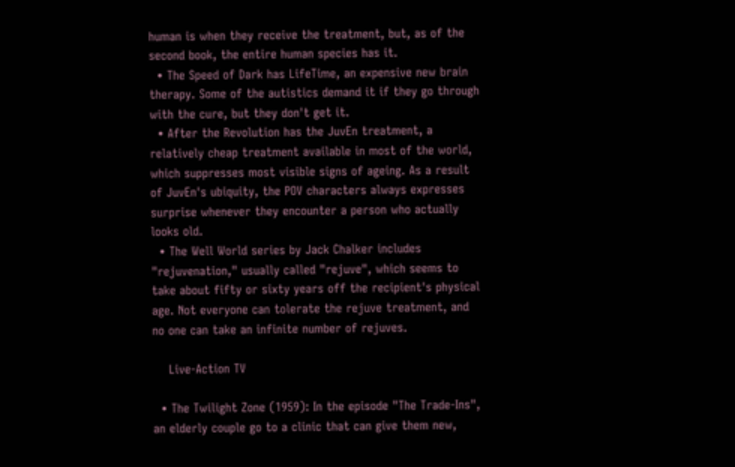human is when they receive the treatment, but, as of the second book, the entire human species has it.
  • The Speed of Dark has LifeTime, an expensive new brain therapy. Some of the autistics demand it if they go through with the cure, but they don't get it.
  • After the Revolution has the JuvEn treatment, a relatively cheap treatment available in most of the world, which suppresses most visible signs of ageing. As a result of JuvEn's ubiquity, the POV characters always expresses surprise whenever they encounter a person who actually looks old.
  • The Well World series by Jack Chalker includes "rejuvenation," usually called "rejuve", which seems to take about fifty or sixty years off the recipient's physical age. Not everyone can tolerate the rejuve treatment, and no one can take an infinite number of rejuves.

    Live-Action TV

  • The Twilight Zone (1959): In the episode "The Trade-Ins", an elderly couple go to a clinic that can give them new,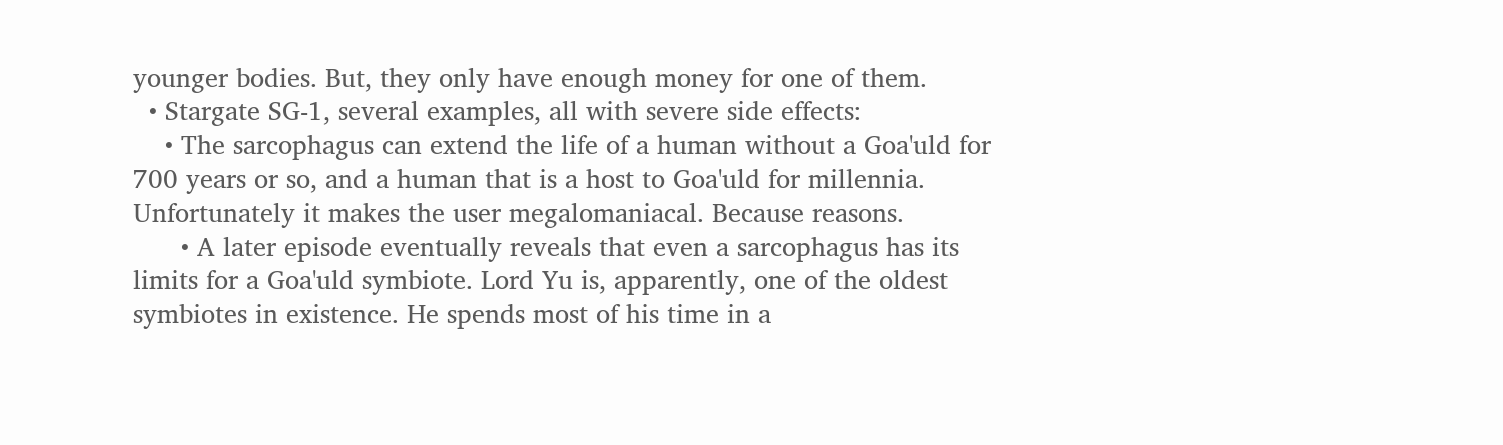younger bodies. But, they only have enough money for one of them.
  • Stargate SG-1, several examples, all with severe side effects:
    • The sarcophagus can extend the life of a human without a Goa'uld for 700 years or so, and a human that is a host to Goa'uld for millennia. Unfortunately it makes the user megalomaniacal. Because reasons.
      • A later episode eventually reveals that even a sarcophagus has its limits for a Goa'uld symbiote. Lord Yu is, apparently, one of the oldest symbiotes in existence. He spends most of his time in a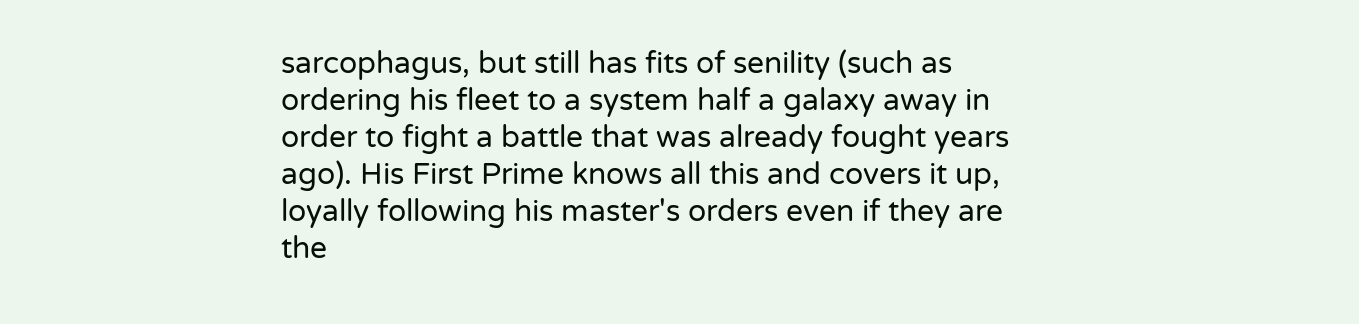sarcophagus, but still has fits of senility (such as ordering his fleet to a system half a galaxy away in order to fight a battle that was already fought years ago). His First Prime knows all this and covers it up, loyally following his master's orders even if they are the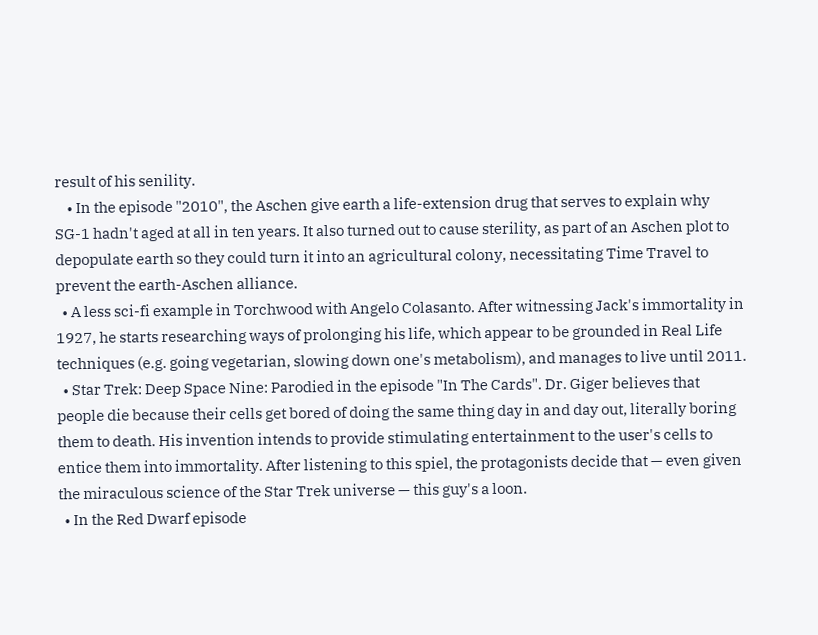result of his senility.
    • In the episode "2010", the Aschen give earth a life-extension drug that serves to explain why SG-1 hadn't aged at all in ten years. It also turned out to cause sterility, as part of an Aschen plot to depopulate earth so they could turn it into an agricultural colony, necessitating Time Travel to prevent the earth-Aschen alliance.
  • A less sci-fi example in Torchwood with Angelo Colasanto. After witnessing Jack's immortality in 1927, he starts researching ways of prolonging his life, which appear to be grounded in Real Life techniques (e.g. going vegetarian, slowing down one's metabolism), and manages to live until 2011.
  • Star Trek: Deep Space Nine: Parodied in the episode "In The Cards". Dr. Giger believes that people die because their cells get bored of doing the same thing day in and day out, literally boring them to death. His invention intends to provide stimulating entertainment to the user's cells to entice them into immortality. After listening to this spiel, the protagonists decide that — even given the miraculous science of the Star Trek universe — this guy's a loon.
  • In the Red Dwarf episode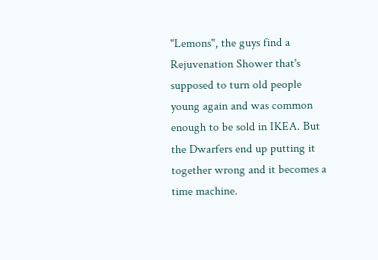"Lemons", the guys find a Rejuvenation Shower that's supposed to turn old people young again and was common enough to be sold in IKEA. But the Dwarfers end up putting it together wrong and it becomes a time machine.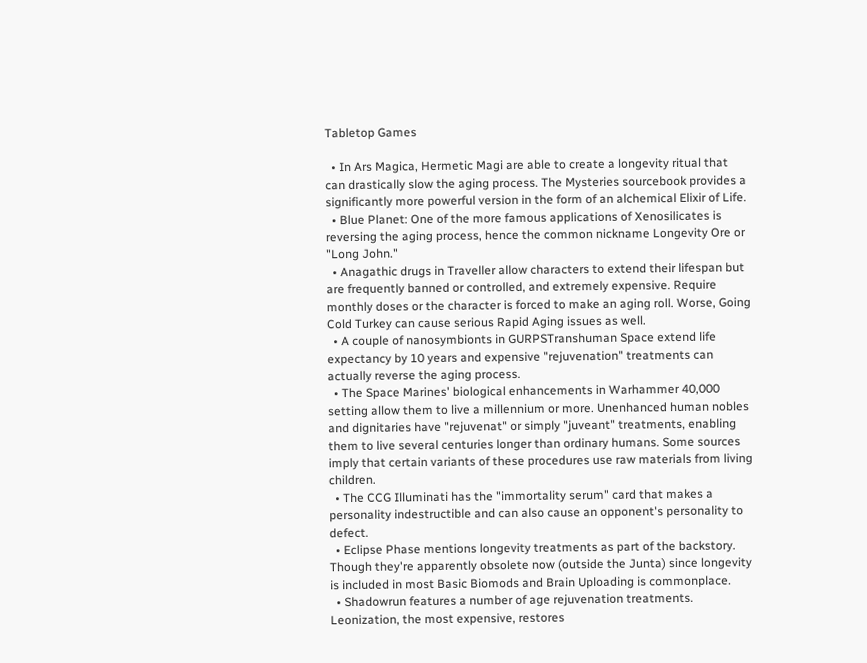Tabletop Games

  • In Ars Magica, Hermetic Magi are able to create a longevity ritual that can drastically slow the aging process. The Mysteries sourcebook provides a significantly more powerful version in the form of an alchemical Elixir of Life.
  • Blue Planet: One of the more famous applications of Xenosilicates is reversing the aging process, hence the common nickname Longevity Ore or "Long John."
  • Anagathic drugs in Traveller allow characters to extend their lifespan but are frequently banned or controlled, and extremely expensive. Require monthly doses or the character is forced to make an aging roll. Worse, Going Cold Turkey can cause serious Rapid Aging issues as well.
  • A couple of nanosymbionts in GURPSTranshuman Space extend life expectancy by 10 years and expensive "rejuvenation" treatments can actually reverse the aging process.
  • The Space Marines' biological enhancements in Warhammer 40,000 setting allow them to live a millennium or more. Unenhanced human nobles and dignitaries have "rejuvenat" or simply "juveant" treatments, enabling them to live several centuries longer than ordinary humans. Some sources imply that certain variants of these procedures use raw materials from living children.
  • The CCG Illuminati has the "immortality serum" card that makes a personality indestructible and can also cause an opponent's personality to defect.
  • Eclipse Phase mentions longevity treatments as part of the backstory. Though they're apparently obsolete now (outside the Junta) since longevity is included in most Basic Biomods and Brain Uploading is commonplace.
  • Shadowrun features a number of age rejuvenation treatments. Leonization, the most expensive, restores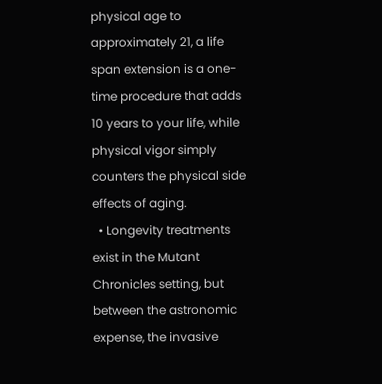physical age to approximately 21, a life span extension is a one-time procedure that adds 10 years to your life, while physical vigor simply counters the physical side effects of aging.
  • Longevity treatments exist in the Mutant Chronicles setting, but between the astronomic expense, the invasive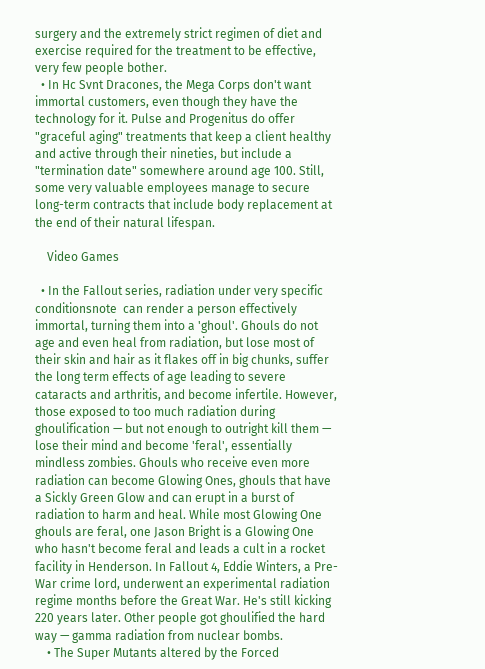surgery and the extremely strict regimen of diet and exercise required for the treatment to be effective, very few people bother.
  • In Hc Svnt Dracones, the Mega Corps don't want immortal customers, even though they have the technology for it. Pulse and Progenitus do offer "graceful aging" treatments that keep a client healthy and active through their nineties, but include a "termination date" somewhere around age 100. Still, some very valuable employees manage to secure long-term contracts that include body replacement at the end of their natural lifespan.

    Video Games

  • In the Fallout series, radiation under very specific conditionsnote  can render a person effectively immortal, turning them into a 'ghoul'. Ghouls do not age and even heal from radiation, but lose most of their skin and hair as it flakes off in big chunks, suffer the long term effects of age leading to severe cataracts and arthritis, and become infertile. However, those exposed to too much radiation during ghoulification — but not enough to outright kill them — lose their mind and become 'feral', essentially mindless zombies. Ghouls who receive even more radiation can become Glowing Ones, ghouls that have a Sickly Green Glow and can erupt in a burst of radiation to harm and heal. While most Glowing One ghouls are feral, one Jason Bright is a Glowing One who hasn't become feral and leads a cult in a rocket facility in Henderson. In Fallout 4, Eddie Winters, a Pre-War crime lord, underwent an experimental radiation regime months before the Great War. He's still kicking 220 years later. Other people got ghoulified the hard way — gamma radiation from nuclear bombs.
    • The Super Mutants altered by the Forced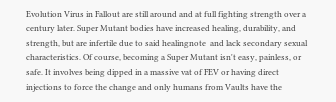Evolution Virus in Fallout are still around and at full fighting strength over a century later. Super Mutant bodies have increased healing, durability, and strength, but are infertile due to said healingnote  and lack secondary sexual characteristics. Of course, becoming a Super Mutant isn't easy, painless, or safe. It involves being dipped in a massive vat of FEV or having direct injections to force the change and only humans from Vaults have the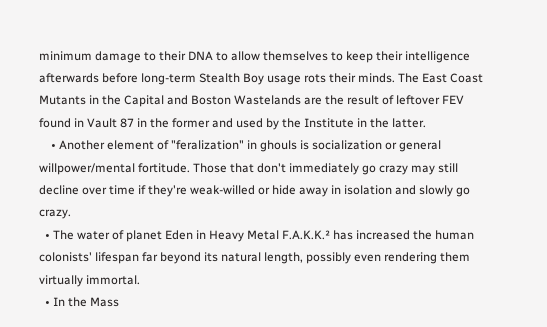minimum damage to their DNA to allow themselves to keep their intelligence afterwards before long-term Stealth Boy usage rots their minds. The East Coast Mutants in the Capital and Boston Wastelands are the result of leftover FEV found in Vault 87 in the former and used by the Institute in the latter.
    • Another element of "feralization" in ghouls is socialization or general willpower/mental fortitude. Those that don't immediately go crazy may still decline over time if they're weak-willed or hide away in isolation and slowly go crazy.
  • The water of planet Eden in Heavy Metal F.A.K.K.² has increased the human colonists' lifespan far beyond its natural length, possibly even rendering them virtually immortal.
  • In the Mass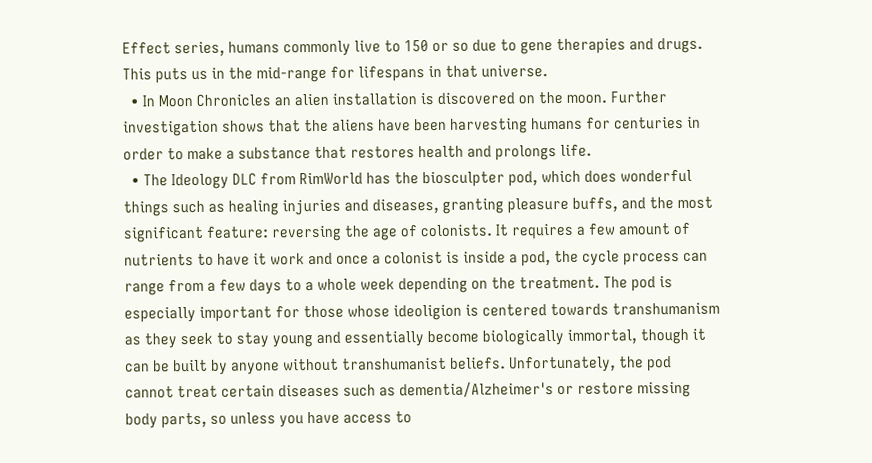Effect series, humans commonly live to 150 or so due to gene therapies and drugs. This puts us in the mid-range for lifespans in that universe.
  • In Moon Chronicles an alien installation is discovered on the moon. Further investigation shows that the aliens have been harvesting humans for centuries in order to make a substance that restores health and prolongs life.
  • The Ideology DLC from RimWorld has the biosculpter pod, which does wonderful things such as healing injuries and diseases, granting pleasure buffs, and the most significant feature: reversing the age of colonists. It requires a few amount of nutrients to have it work and once a colonist is inside a pod, the cycle process can range from a few days to a whole week depending on the treatment. The pod is especially important for those whose ideoligion is centered towards transhumanism as they seek to stay young and essentially become biologically immortal, though it can be built by anyone without transhumanist beliefs. Unfortunately, the pod cannot treat certain diseases such as dementia/Alzheimer's or restore missing body parts, so unless you have access to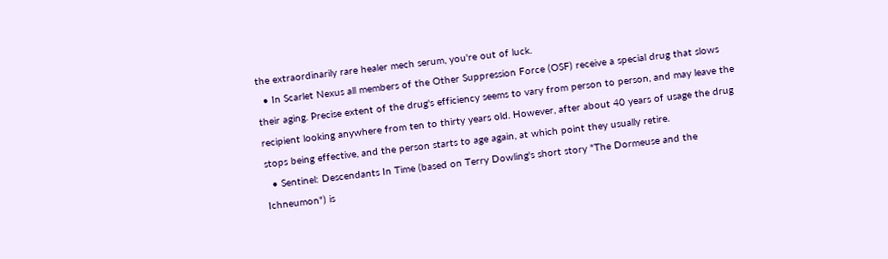the extraordinarily rare healer mech serum, you're out of luck.
  • In Scarlet Nexus all members of the Other Suppression Force (OSF) receive a special drug that slows their aging. Precise extent of the drug's efficiency seems to vary from person to person, and may leave the recipient looking anywhere from ten to thirty years old. However, after about 40 years of usage the drug stops being effective, and the person starts to age again, at which point they usually retire.
  • Sentinel: Descendants In Time (based on Terry Dowling's short story "The Dormeuse and the Ichneumon") is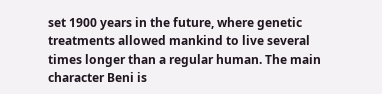set 1900 years in the future, where genetic treatments allowed mankind to live several times longer than a regular human. The main character Beni is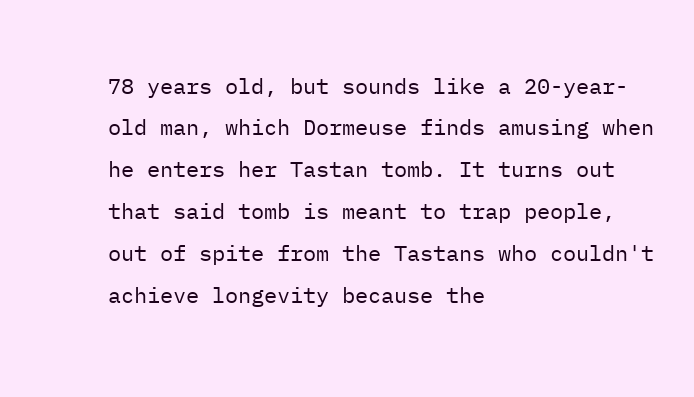78 years old, but sounds like a 20-year-old man, which Dormeuse finds amusing when he enters her Tastan tomb. It turns out that said tomb is meant to trap people, out of spite from the Tastans who couldn't achieve longevity because the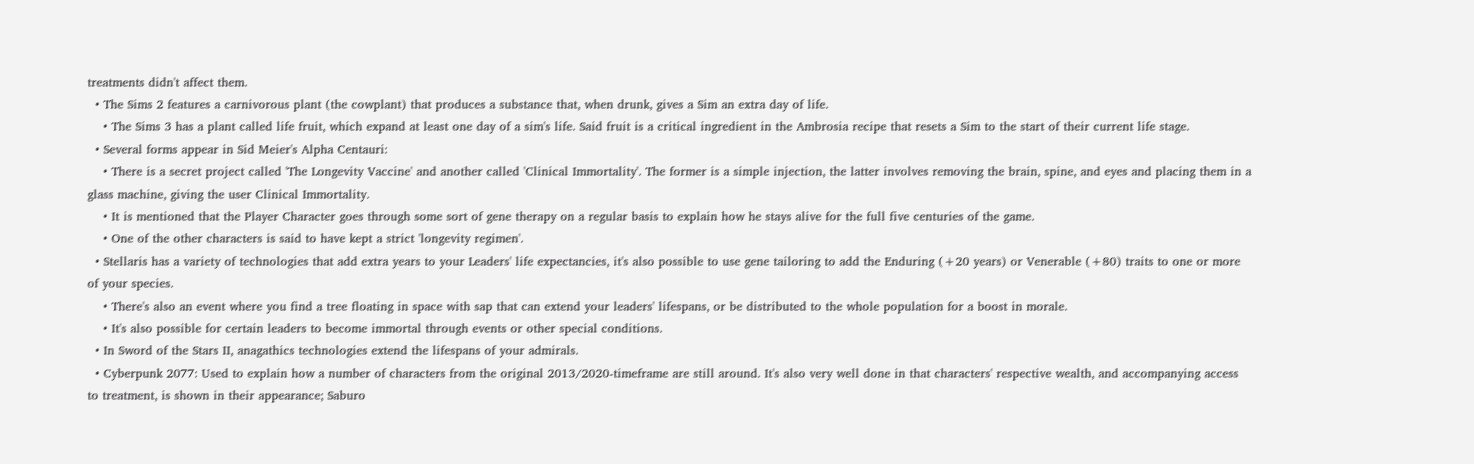treatments didn't affect them.
  • The Sims 2 features a carnivorous plant (the cowplant) that produces a substance that, when drunk, gives a Sim an extra day of life.
    • The Sims 3 has a plant called life fruit, which expand at least one day of a sim's life. Said fruit is a critical ingredient in the Ambrosia recipe that resets a Sim to the start of their current life stage.
  • Several forms appear in Sid Meier's Alpha Centauri:
    • There is a secret project called 'The Longevity Vaccine' and another called 'Clinical Immortality'. The former is a simple injection, the latter involves removing the brain, spine, and eyes and placing them in a glass machine, giving the user Clinical Immortality.
    • It is mentioned that the Player Character goes through some sort of gene therapy on a regular basis to explain how he stays alive for the full five centuries of the game.
    • One of the other characters is said to have kept a strict 'longevity regimen'.
  • Stellaris has a variety of technologies that add extra years to your Leaders' life expectancies, it's also possible to use gene tailoring to add the Enduring (+20 years) or Venerable (+80) traits to one or more of your species.
    • There's also an event where you find a tree floating in space with sap that can extend your leaders' lifespans, or be distributed to the whole population for a boost in morale.
    • It's also possible for certain leaders to become immortal through events or other special conditions.
  • In Sword of the Stars II, anagathics technologies extend the lifespans of your admirals.
  • Cyberpunk 2077: Used to explain how a number of characters from the original 2013/2020-timeframe are still around. It's also very well done in that characters' respective wealth, and accompanying access to treatment, is shown in their appearance; Saburo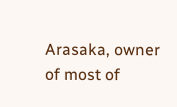Arasaka, owner of most of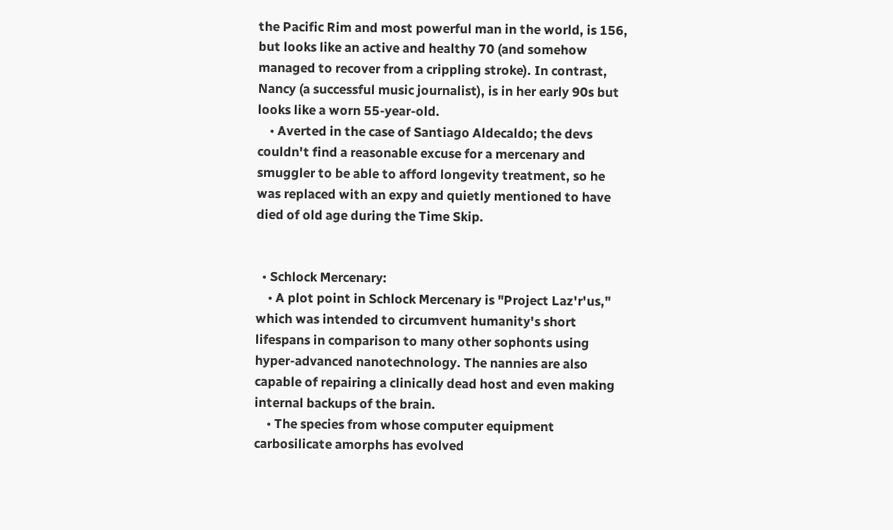the Pacific Rim and most powerful man in the world, is 156, but looks like an active and healthy 70 (and somehow managed to recover from a crippling stroke). In contrast, Nancy (a successful music journalist), is in her early 90s but looks like a worn 55-year-old.
    • Averted in the case of Santiago Aldecaldo; the devs couldn't find a reasonable excuse for a mercenary and smuggler to be able to afford longevity treatment, so he was replaced with an expy and quietly mentioned to have died of old age during the Time Skip.


  • Schlock Mercenary:
    • A plot point in Schlock Mercenary is "Project Laz'r'us," which was intended to circumvent humanity's short lifespans in comparison to many other sophonts using hyper-advanced nanotechnology. The nannies are also capable of repairing a clinically dead host and even making internal backups of the brain.
    • The species from whose computer equipment carbosilicate amorphs has evolved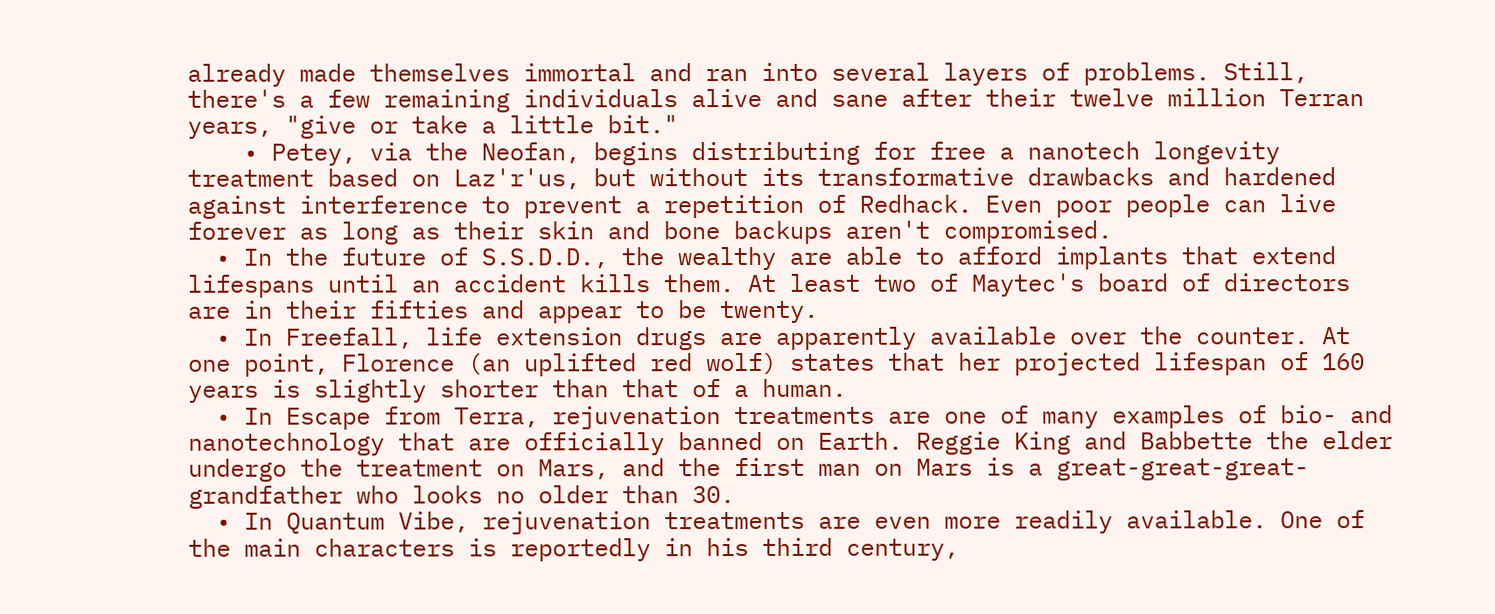already made themselves immortal and ran into several layers of problems. Still, there's a few remaining individuals alive and sane after their twelve million Terran years, "give or take a little bit."
    • Petey, via the Neofan, begins distributing for free a nanotech longevity treatment based on Laz'r'us, but without its transformative drawbacks and hardened against interference to prevent a repetition of Redhack. Even poor people can live forever as long as their skin and bone backups aren't compromised.
  • In the future of S.S.D.D., the wealthy are able to afford implants that extend lifespans until an accident kills them. At least two of Maytec's board of directors are in their fifties and appear to be twenty.
  • In Freefall, life extension drugs are apparently available over the counter. At one point, Florence (an uplifted red wolf) states that her projected lifespan of 160 years is slightly shorter than that of a human.
  • In Escape from Terra, rejuvenation treatments are one of many examples of bio- and nanotechnology that are officially banned on Earth. Reggie King and Babbette the elder undergo the treatment on Mars, and the first man on Mars is a great-great-great-grandfather who looks no older than 30.
  • In Quantum Vibe, rejuvenation treatments are even more readily available. One of the main characters is reportedly in his third century,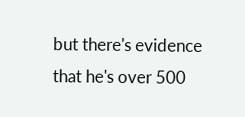but there's evidence that he's over 500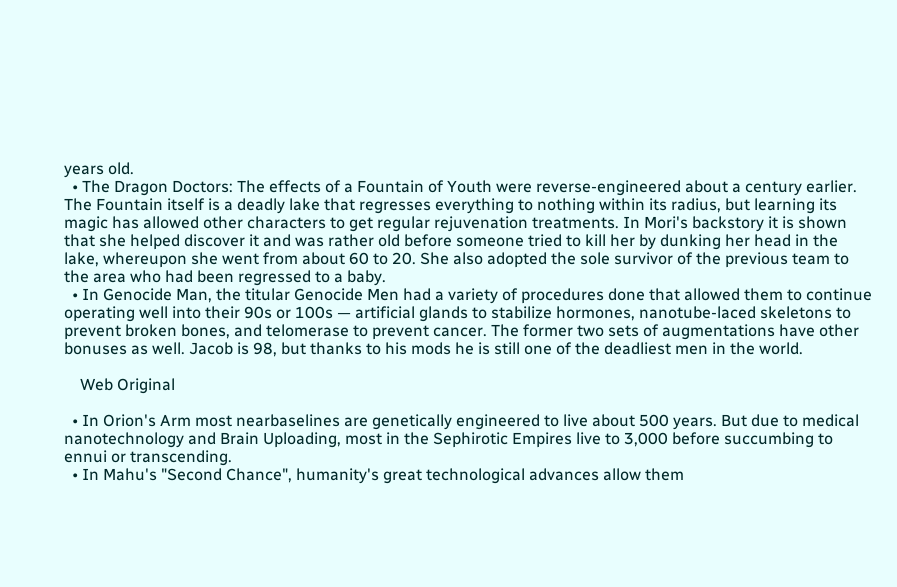years old.
  • The Dragon Doctors: The effects of a Fountain of Youth were reverse-engineered about a century earlier. The Fountain itself is a deadly lake that regresses everything to nothing within its radius, but learning its magic has allowed other characters to get regular rejuvenation treatments. In Mori's backstory it is shown that she helped discover it and was rather old before someone tried to kill her by dunking her head in the lake, whereupon she went from about 60 to 20. She also adopted the sole survivor of the previous team to the area who had been regressed to a baby.
  • In Genocide Man, the titular Genocide Men had a variety of procedures done that allowed them to continue operating well into their 90s or 100s — artificial glands to stabilize hormones, nanotube-laced skeletons to prevent broken bones, and telomerase to prevent cancer. The former two sets of augmentations have other bonuses as well. Jacob is 98, but thanks to his mods he is still one of the deadliest men in the world.

    Web Original

  • In Orion's Arm most nearbaselines are genetically engineered to live about 500 years. But due to medical nanotechnology and Brain Uploading, most in the Sephirotic Empires live to 3,000 before succumbing to ennui or transcending.
  • In Mahu's "Second Chance", humanity's great technological advances allow them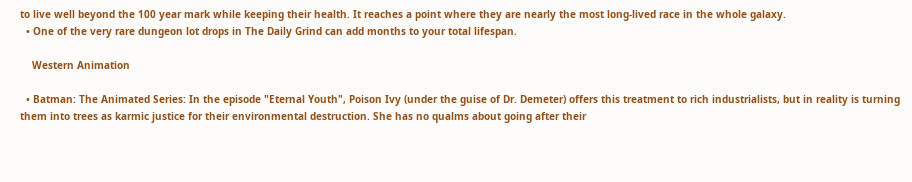to live well beyond the 100 year mark while keeping their health. It reaches a point where they are nearly the most long-lived race in the whole galaxy.
  • One of the very rare dungeon lot drops in The Daily Grind can add months to your total lifespan.

    Western Animation

  • Batman: The Animated Series: In the episode "Eternal Youth", Poison Ivy (under the guise of Dr. Demeter) offers this treatment to rich industrialists, but in reality is turning them into trees as karmic justice for their environmental destruction. She has no qualms about going after their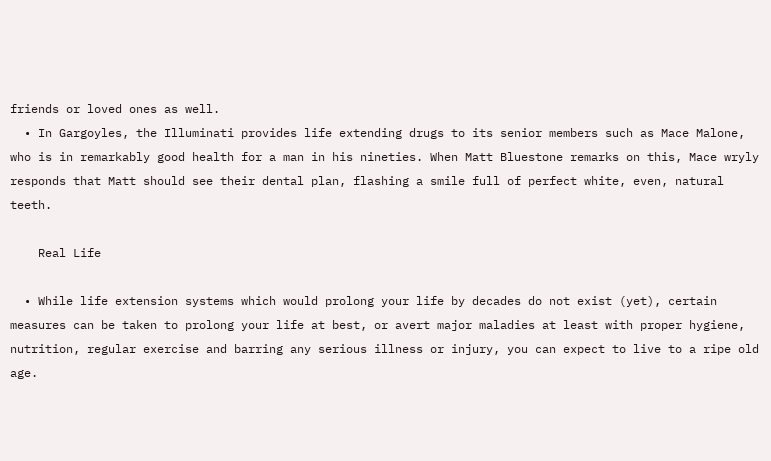friends or loved ones as well.
  • In Gargoyles, the Illuminati provides life extending drugs to its senior members such as Mace Malone, who is in remarkably good health for a man in his nineties. When Matt Bluestone remarks on this, Mace wryly responds that Matt should see their dental plan, flashing a smile full of perfect white, even, natural teeth.

    Real Life

  • While life extension systems which would prolong your life by decades do not exist (yet), certain measures can be taken to prolong your life at best, or avert major maladies at least with proper hygiene, nutrition, regular exercise and barring any serious illness or injury, you can expect to live to a ripe old age.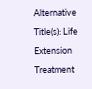Alternative Title(s): Life Extension Treatment